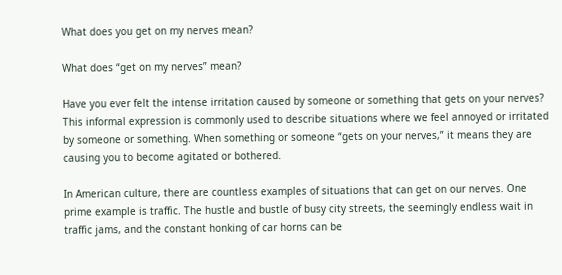What does you get on my nerves mean?

What does “get on my nerves” mean?

Have you ever felt the intense irritation caused by someone or something that gets on your nerves? This informal expression is commonly used to describe situations where we feel annoyed or irritated by someone or something. When something or someone “gets on your nerves,” it means they are causing you to become agitated or bothered.

In American culture, there are countless examples of situations that can get on our nerves. One prime example is traffic. The hustle and bustle of busy city streets, the seemingly endless wait in traffic jams, and the constant honking of car horns can be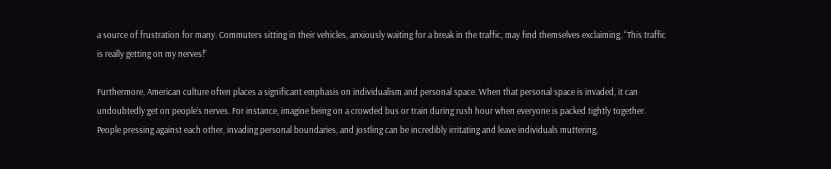a source of frustration for many. Commuters sitting in their vehicles, anxiously waiting for a break in the traffic, may find themselves exclaiming, “This traffic is really getting on my nerves!”

Furthermore, American culture often places a significant emphasis on individualism and personal space. When that personal space is invaded, it can undoubtedly get on people’s nerves. For instance, imagine being on a crowded bus or train during rush hour when everyone is packed tightly together. People pressing against each other, invading personal boundaries, and jostling can be incredibly irritating and leave individuals muttering,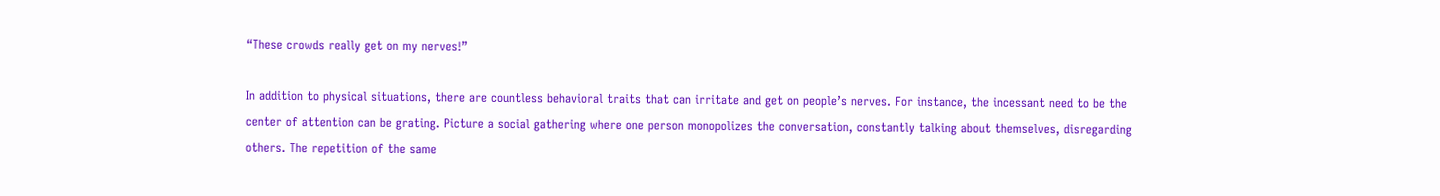“These crowds really get on my nerves!”

In addition to physical situations, there are countless behavioral traits that can irritate and get on people’s nerves. For instance, the incessant need to be the center of attention can be grating. Picture a social gathering where one person monopolizes the conversation, constantly talking about themselves, disregarding others. The repetition of the same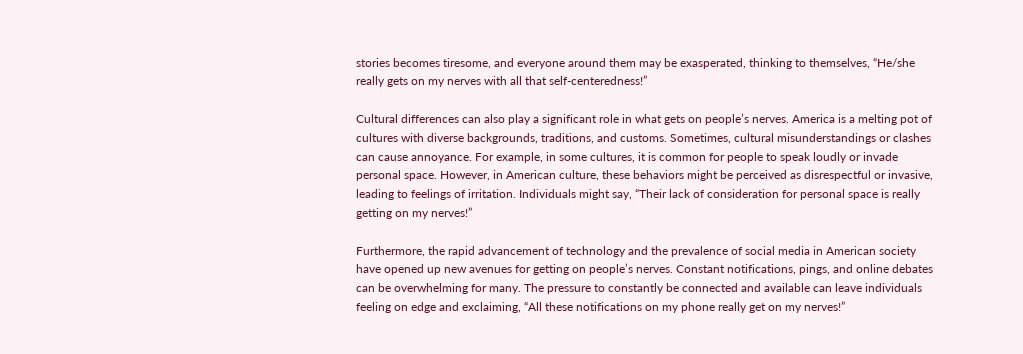stories becomes tiresome, and everyone around them may be exasperated, thinking to themselves, “He/she really gets on my nerves with all that self-centeredness!”

Cultural differences can also play a significant role in what gets on people’s nerves. America is a melting pot of cultures with diverse backgrounds, traditions, and customs. Sometimes, cultural misunderstandings or clashes can cause annoyance. For example, in some cultures, it is common for people to speak loudly or invade personal space. However, in American culture, these behaviors might be perceived as disrespectful or invasive, leading to feelings of irritation. Individuals might say, “Their lack of consideration for personal space is really getting on my nerves!”

Furthermore, the rapid advancement of technology and the prevalence of social media in American society have opened up new avenues for getting on people’s nerves. Constant notifications, pings, and online debates can be overwhelming for many. The pressure to constantly be connected and available can leave individuals feeling on edge and exclaiming, “All these notifications on my phone really get on my nerves!”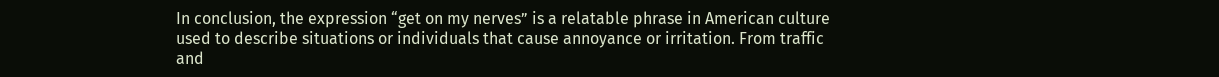In conclusion, the expression “get on my nerves” is a relatable phrase in American culture used to describe situations or individuals that cause annoyance or irritation. From traffic and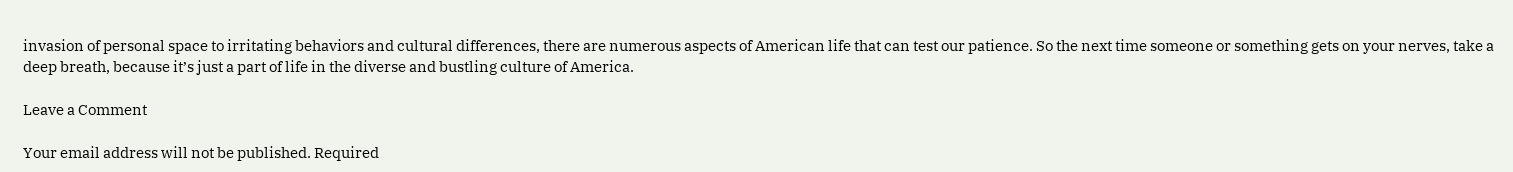invasion of personal space to irritating behaviors and cultural differences, there are numerous aspects of American life that can test our patience. So the next time someone or something gets on your nerves, take a deep breath, because it’s just a part of life in the diverse and bustling culture of America.

Leave a Comment

Your email address will not be published. Required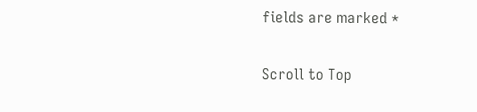fields are marked *

Scroll to Top